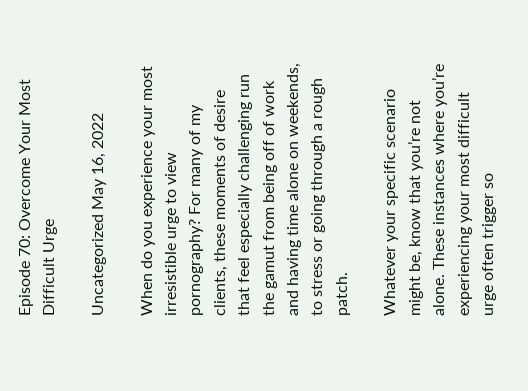Episode 70: Overcome Your Most Difficult Urge

Uncategorized May 16, 2022

When do you experience your most irresistible urge to view pornography? For many of my clients, these moments of desire that feel especially challenging run the gamut from being off of work and having time alone on weekends, to stress or going through a rough patch.

Whatever your specific scenario might be, know that you’re not alone. These instances where you’re experiencing your most difficult urge often trigger so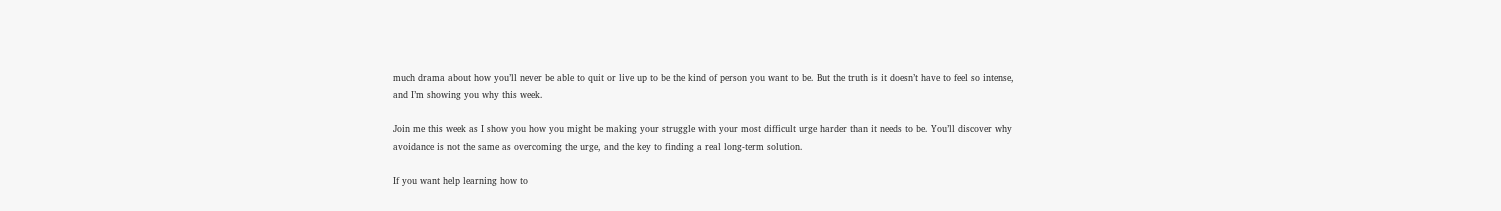much drama about how you’ll never be able to quit or live up to be the kind of person you want to be. But the truth is it doesn’t have to feel so intense, and I’m showing you why this week.

Join me this week as I show you how you might be making your struggle with your most difficult urge harder than it needs to be. You’ll discover why avoidance is not the same as overcoming the urge, and the key to finding a real long-term solution.

If you want help learning how to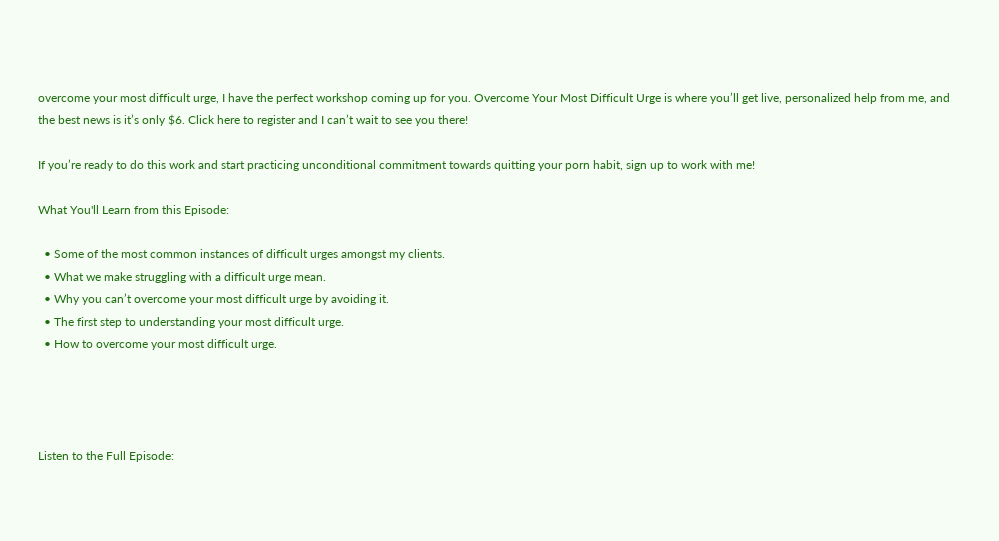overcome your most difficult urge, I have the perfect workshop coming up for you. Overcome Your Most Difficult Urge is where you’ll get live, personalized help from me, and the best news is it’s only $6. Click here to register and I can’t wait to see you there!

If you’re ready to do this work and start practicing unconditional commitment towards quitting your porn habit, sign up to work with me!

What You'll Learn from this Episode:

  • Some of the most common instances of difficult urges amongst my clients.
  • What we make struggling with a difficult urge mean.
  • Why you can’t overcome your most difficult urge by avoiding it.
  • The first step to understanding your most difficult urge.
  • How to overcome your most difficult urge.




Listen to the Full Episode: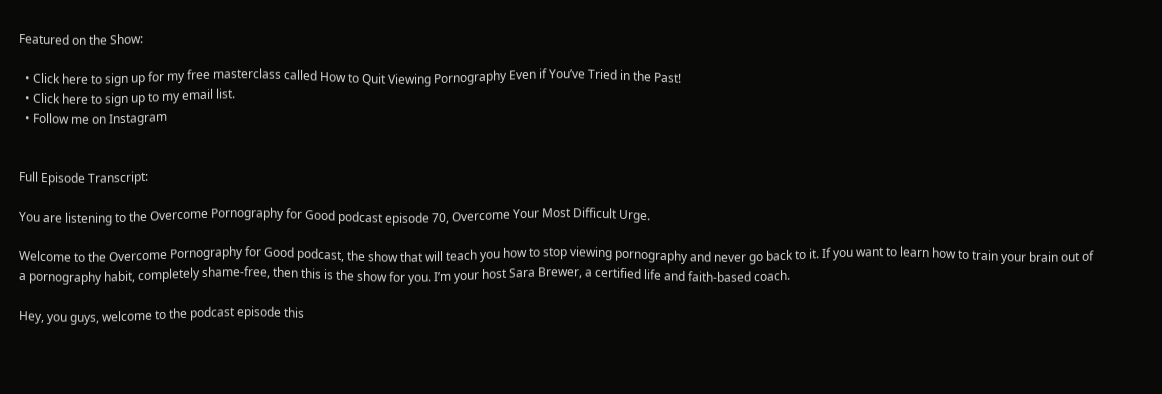Featured on the Show:

  • Click here to sign up for my free masterclass called How to Quit Viewing Pornography Even if You’ve Tried in the Past!
  • Click here to sign up to my email list.
  • Follow me on Instagram


Full Episode Transcript:

You are listening to the Overcome Pornography for Good podcast episode 70, Overcome Your Most Difficult Urge.

Welcome to the Overcome Pornography for Good podcast, the show that will teach you how to stop viewing pornography and never go back to it. If you want to learn how to train your brain out of a pornography habit, completely shame-free, then this is the show for you. I’m your host Sara Brewer, a certified life and faith-based coach.

Hey, you guys, welcome to the podcast episode this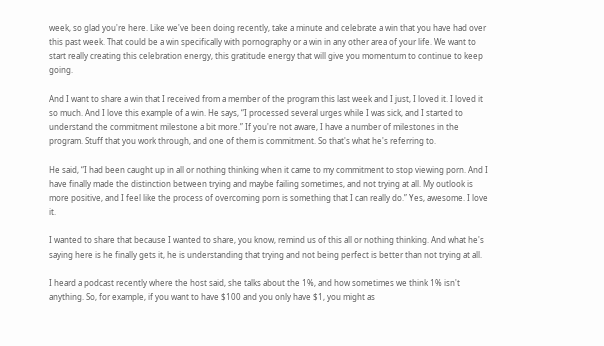week, so glad you're here. Like we've been doing recently, take a minute and celebrate a win that you have had over this past week. That could be a win specifically with pornography or a win in any other area of your life. We want to start really creating this celebration energy, this gratitude energy that will give you momentum to continue to keep going.

And I want to share a win that I received from a member of the program this last week and I just, I loved it. I loved it so much. And I love this example of a win. He says, “I processed several urges while I was sick, and I started to understand the commitment milestone a bit more.” If you're not aware, I have a number of milestones in the program. Stuff that you work through, and one of them is commitment. So that's what he's referring to.

He said, “I had been caught up in all or nothing thinking when it came to my commitment to stop viewing porn. And I have finally made the distinction between trying and maybe failing sometimes, and not trying at all. My outlook is more positive, and I feel like the process of overcoming porn is something that I can really do.” Yes, awesome. I love it.

I wanted to share that because I wanted to share, you know, remind us of this all or nothing thinking. And what he's saying here is he finally gets it, he is understanding that trying and not being perfect is better than not trying at all.

I heard a podcast recently where the host said, she talks about the 1%, and how sometimes we think 1% isn't anything. So, for example, if you want to have $100 and you only have $1, you might as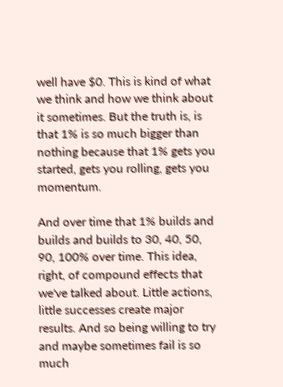well have $0. This is kind of what we think and how we think about it sometimes. But the truth is, is that 1% is so much bigger than nothing because that 1% gets you started, gets you rolling, gets you momentum.

And over time that 1% builds and builds and builds to 30, 40, 50, 90, 100% over time. This idea, right, of compound effects that we've talked about. Little actions, little successes create major results. And so being willing to try and maybe sometimes fail is so much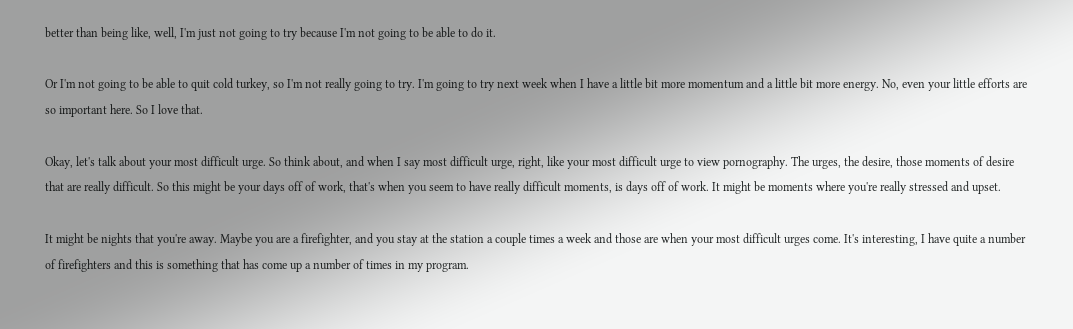better than being like, well, I'm just not going to try because I'm not going to be able to do it.

Or I'm not going to be able to quit cold turkey, so I'm not really going to try. I'm going to try next week when I have a little bit more momentum and a little bit more energy. No, even your little efforts are so important here. So I love that.

Okay, let's talk about your most difficult urge. So think about, and when I say most difficult urge, right, like your most difficult urge to view pornography. The urges, the desire, those moments of desire that are really difficult. So this might be your days off of work, that's when you seem to have really difficult moments, is days off of work. It might be moments where you're really stressed and upset.

It might be nights that you're away. Maybe you are a firefighter, and you stay at the station a couple times a week and those are when your most difficult urges come. It's interesting, I have quite a number of firefighters and this is something that has come up a number of times in my program.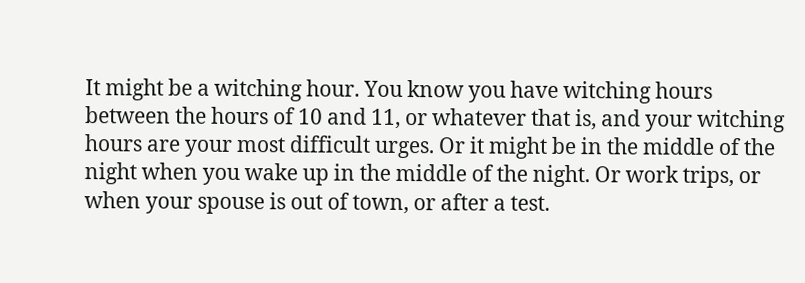It might be a witching hour. You know you have witching hours between the hours of 10 and 11, or whatever that is, and your witching hours are your most difficult urges. Or it might be in the middle of the night when you wake up in the middle of the night. Or work trips, or when your spouse is out of town, or after a test.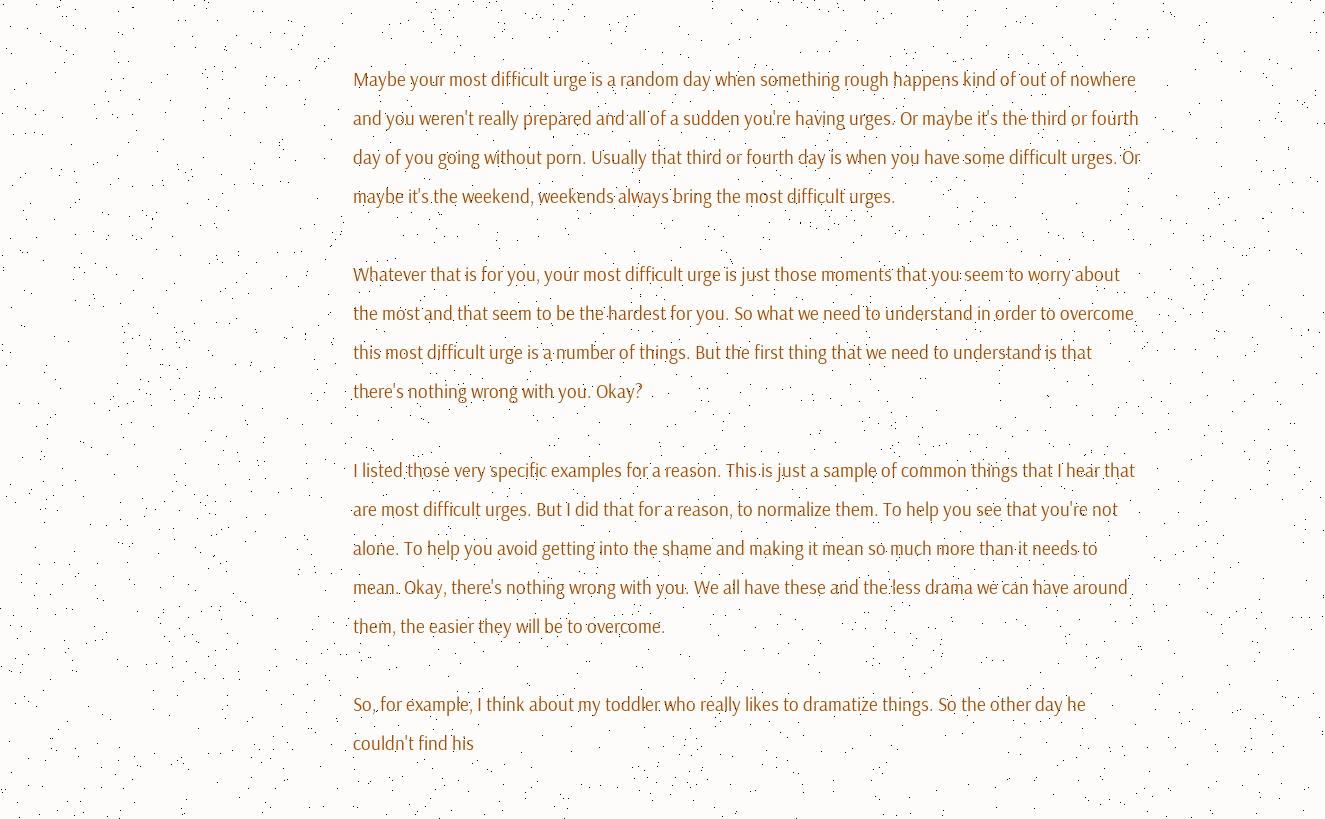Maybe your most difficult urge is a random day when something rough happens kind of out of nowhere and you weren't really prepared and all of a sudden you're having urges. Or maybe it's the third or fourth day of you going without porn. Usually that third or fourth day is when you have some difficult urges. Or maybe it's the weekend, weekends always bring the most difficult urges.

Whatever that is for you, your most difficult urge is just those moments that you seem to worry about the most and that seem to be the hardest for you. So what we need to understand in order to overcome this most difficult urge is a number of things. But the first thing that we need to understand is that there's nothing wrong with you. Okay?

I listed those very specific examples for a reason. This is just a sample of common things that I hear that are most difficult urges. But I did that for a reason, to normalize them. To help you see that you're not alone. To help you avoid getting into the shame and making it mean so much more than it needs to mean. Okay, there's nothing wrong with you. We all have these and the less drama we can have around them, the easier they will be to overcome.

So, for example, I think about my toddler who really likes to dramatize things. So the other day he couldn't find his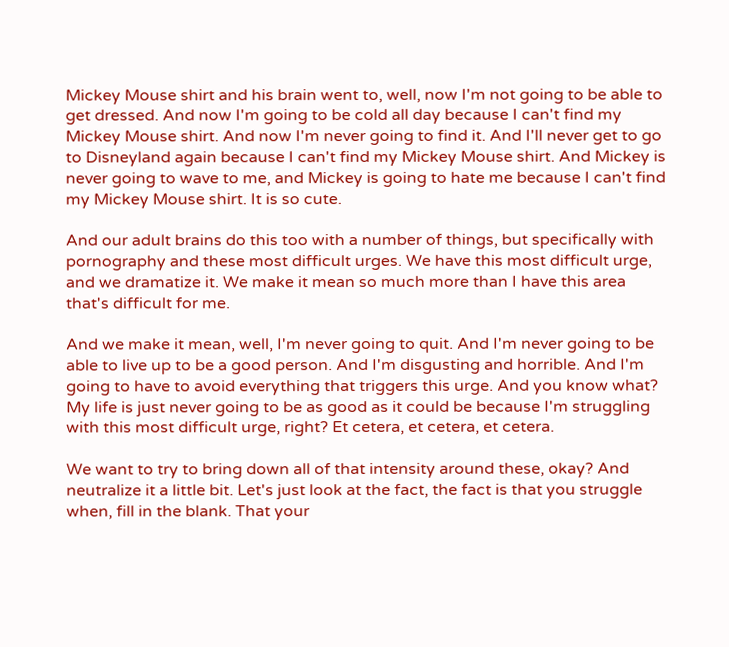Mickey Mouse shirt and his brain went to, well, now I'm not going to be able to get dressed. And now I'm going to be cold all day because I can't find my Mickey Mouse shirt. And now I'm never going to find it. And I'll never get to go to Disneyland again because I can't find my Mickey Mouse shirt. And Mickey is never going to wave to me, and Mickey is going to hate me because I can't find my Mickey Mouse shirt. It is so cute.

And our adult brains do this too with a number of things, but specifically with pornography and these most difficult urges. We have this most difficult urge, and we dramatize it. We make it mean so much more than I have this area that's difficult for me.

And we make it mean, well, I'm never going to quit. And I'm never going to be able to live up to be a good person. And I'm disgusting and horrible. And I'm going to have to avoid everything that triggers this urge. And you know what? My life is just never going to be as good as it could be because I'm struggling with this most difficult urge, right? Et cetera, et cetera, et cetera.

We want to try to bring down all of that intensity around these, okay? And neutralize it a little bit. Let's just look at the fact, the fact is that you struggle when, fill in the blank. That your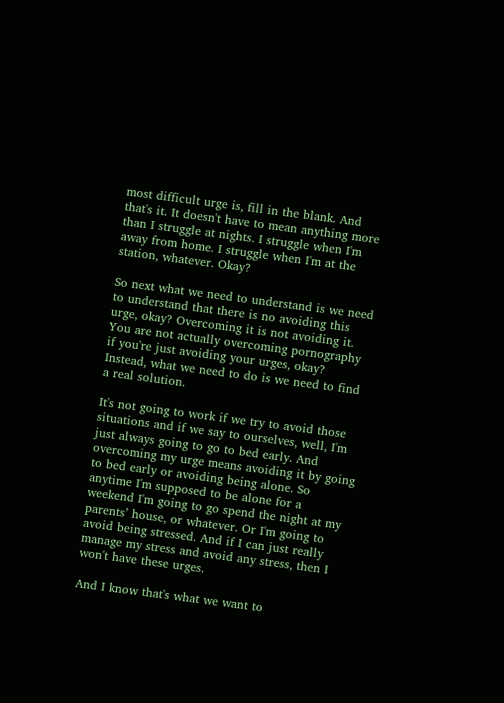most difficult urge is, fill in the blank. And that's it. It doesn't have to mean anything more than I struggle at nights. I struggle when I'm away from home. I struggle when I'm at the station, whatever. Okay?

So next what we need to understand is we need to understand that there is no avoiding this urge, okay? Overcoming it is not avoiding it. You are not actually overcoming pornography if you're just avoiding your urges, okay? Instead, what we need to do is we need to find a real solution.

It's not going to work if we try to avoid those situations and if we say to ourselves, well, I'm just always going to go to bed early. And overcoming my urge means avoiding it by going to bed early or avoiding being alone. So anytime I'm supposed to be alone for a weekend I'm going to go spend the night at my parents’ house, or whatever. Or I'm going to avoid being stressed. And if I can just really manage my stress and avoid any stress, then I won't have these urges.

And I know that's what we want to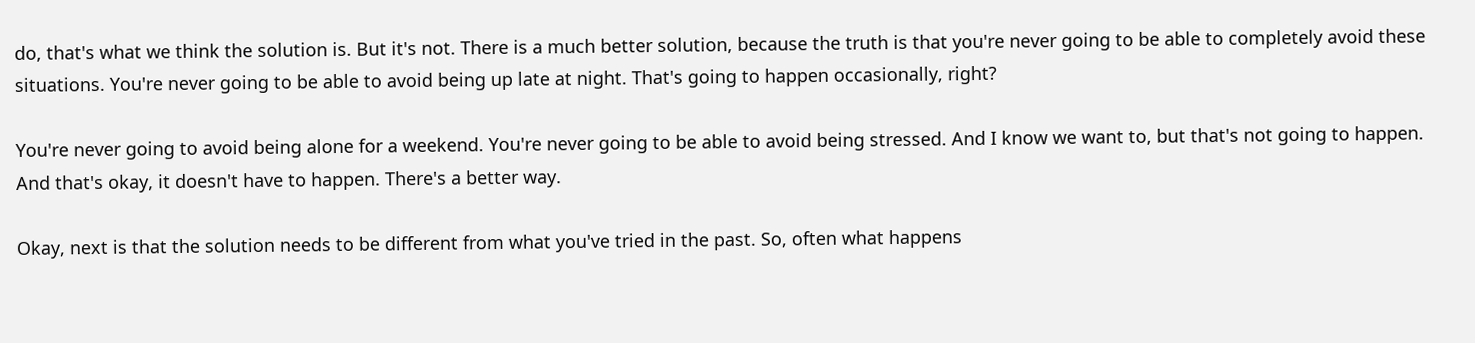do, that's what we think the solution is. But it's not. There is a much better solution, because the truth is that you're never going to be able to completely avoid these situations. You're never going to be able to avoid being up late at night. That's going to happen occasionally, right?

You're never going to avoid being alone for a weekend. You're never going to be able to avoid being stressed. And I know we want to, but that's not going to happen. And that's okay, it doesn't have to happen. There's a better way.

Okay, next is that the solution needs to be different from what you've tried in the past. So, often what happens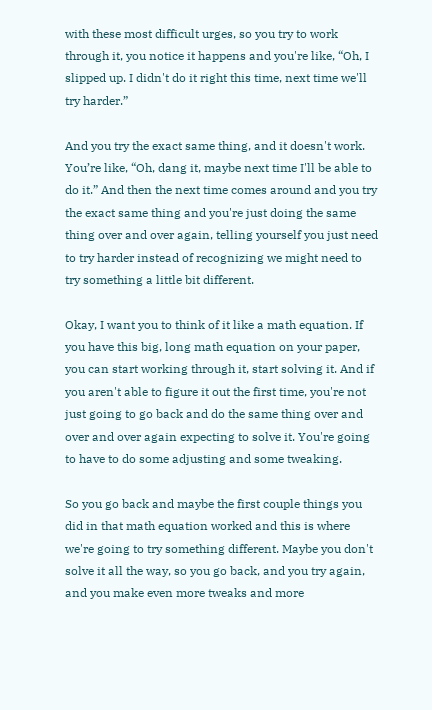with these most difficult urges, so you try to work through it, you notice it happens and you're like, “Oh, I slipped up. I didn't do it right this time, next time we'll try harder.”

And you try the exact same thing, and it doesn't work. You’re like, “Oh, dang it, maybe next time I'll be able to do it.” And then the next time comes around and you try the exact same thing and you're just doing the same thing over and over again, telling yourself you just need to try harder instead of recognizing we might need to try something a little bit different.

Okay, I want you to think of it like a math equation. If you have this big, long math equation on your paper, you can start working through it, start solving it. And if you aren't able to figure it out the first time, you're not just going to go back and do the same thing over and over and over again expecting to solve it. You're going to have to do some adjusting and some tweaking.

So you go back and maybe the first couple things you did in that math equation worked and this is where we're going to try something different. Maybe you don't solve it all the way, so you go back, and you try again, and you make even more tweaks and more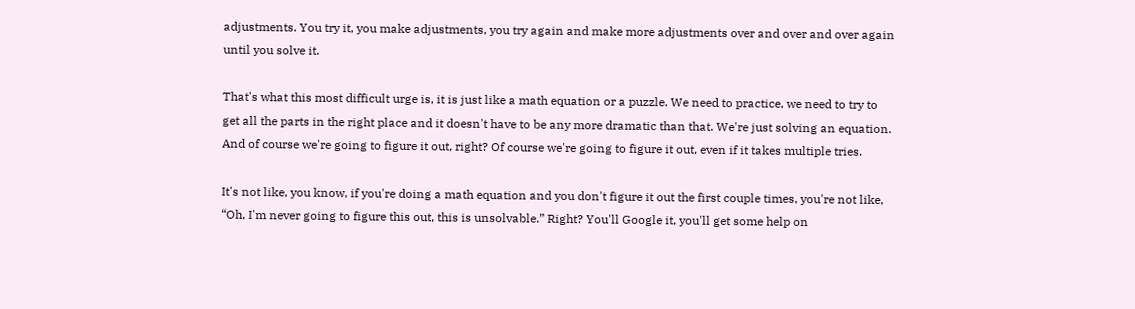adjustments. You try it, you make adjustments, you try again and make more adjustments over and over and over again until you solve it.

That's what this most difficult urge is, it is just like a math equation or a puzzle. We need to practice, we need to try to get all the parts in the right place and it doesn't have to be any more dramatic than that. We're just solving an equation. And of course we're going to figure it out, right? Of course we're going to figure it out, even if it takes multiple tries.

It's not like, you know, if you're doing a math equation and you don't figure it out the first couple times, you're not like, “Oh, I'm never going to figure this out, this is unsolvable.” Right? You'll Google it, you'll get some help on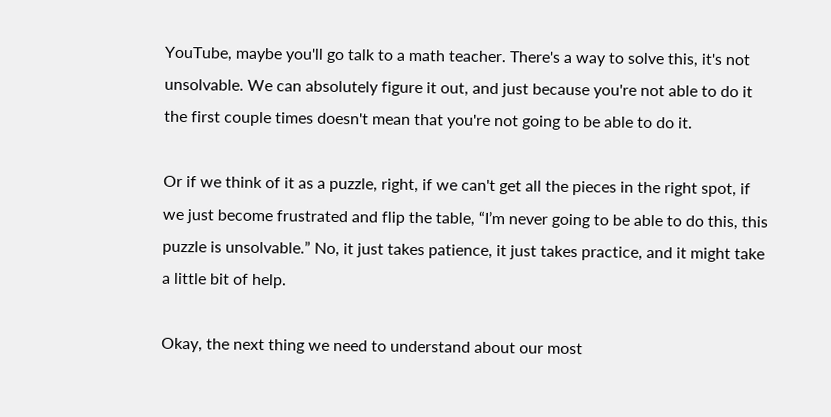YouTube, maybe you'll go talk to a math teacher. There's a way to solve this, it's not unsolvable. We can absolutely figure it out, and just because you're not able to do it the first couple times doesn't mean that you're not going to be able to do it.

Or if we think of it as a puzzle, right, if we can't get all the pieces in the right spot, if we just become frustrated and flip the table, “I’m never going to be able to do this, this puzzle is unsolvable.” No, it just takes patience, it just takes practice, and it might take a little bit of help.

Okay, the next thing we need to understand about our most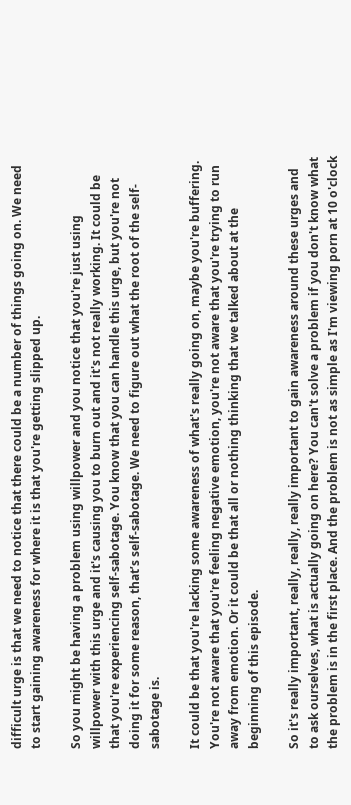difficult urge is that we need to notice that there could be a number of things going on. We need to start gaining awareness for where it is that you're getting slipped up.

So you might be having a problem using willpower and you notice that you're just using willpower with this urge and it's causing you to burn out and it's not really working. It could be that you're experiencing self-sabotage. You know that you can handle this urge, but you're not doing it for some reason, that’s self-sabotage. We need to figure out what the root of the self-sabotage is.

It could be that you're lacking some awareness of what's really going on, maybe you're buffering. You're not aware that you're feeling negative emotion, you're not aware that you're trying to run away from emotion. Or it could be that all or nothing thinking that we talked about at the beginning of this episode.

So it's really important, really, really, really important to gain awareness around these urges and to ask ourselves, what is actually going on here? You can't solve a problem if you don't know what the problem is in the first place. And the problem is not as simple as I'm viewing porn at 10 o'clock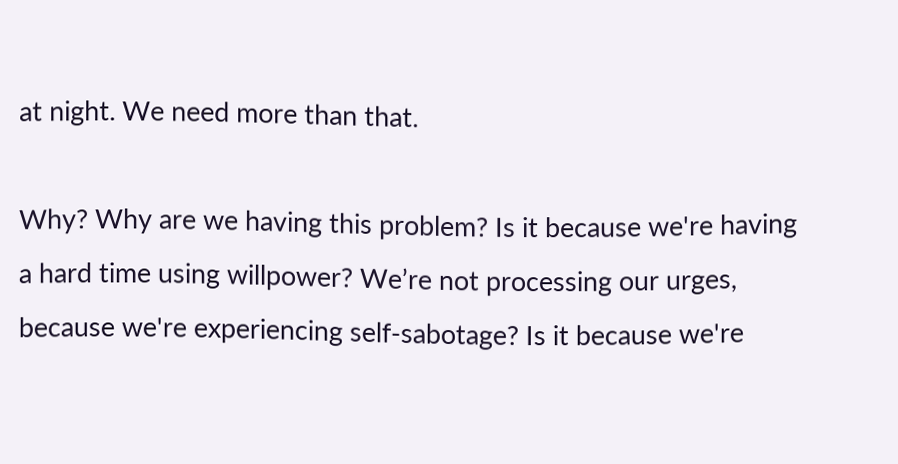at night. We need more than that.

Why? Why are we having this problem? Is it because we're having a hard time using willpower? We’re not processing our urges, because we're experiencing self-sabotage? Is it because we're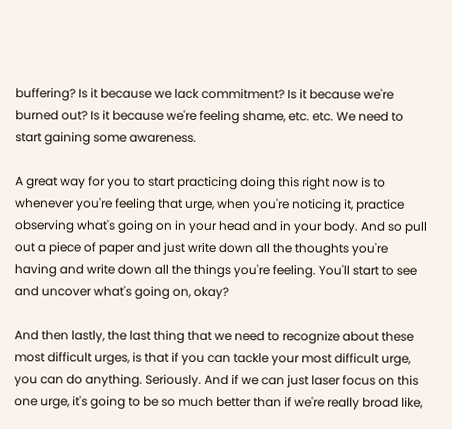buffering? Is it because we lack commitment? Is it because we're burned out? Is it because we're feeling shame, etc. etc. We need to start gaining some awareness.

A great way for you to start practicing doing this right now is to whenever you're feeling that urge, when you're noticing it, practice observing what's going on in your head and in your body. And so pull out a piece of paper and just write down all the thoughts you're having and write down all the things you're feeling. You'll start to see and uncover what's going on, okay?

And then lastly, the last thing that we need to recognize about these most difficult urges, is that if you can tackle your most difficult urge, you can do anything. Seriously. And if we can just laser focus on this one urge, it's going to be so much better than if we're really broad like,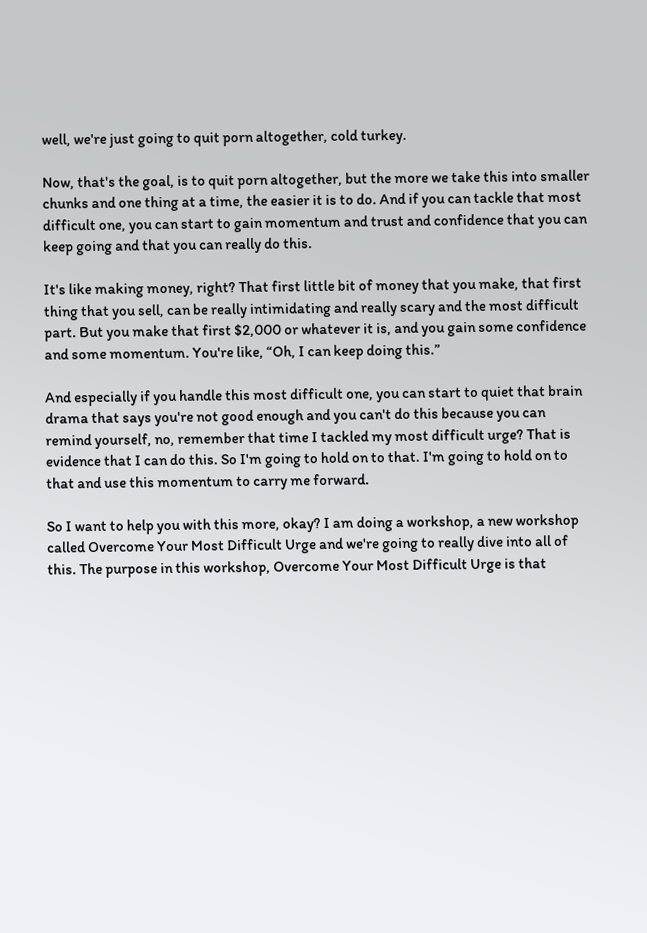well, we're just going to quit porn altogether, cold turkey.

Now, that's the goal, is to quit porn altogether, but the more we take this into smaller chunks and one thing at a time, the easier it is to do. And if you can tackle that most difficult one, you can start to gain momentum and trust and confidence that you can keep going and that you can really do this.

It's like making money, right? That first little bit of money that you make, that first thing that you sell, can be really intimidating and really scary and the most difficult part. But you make that first $2,000 or whatever it is, and you gain some confidence and some momentum. You're like, “Oh, I can keep doing this.”

And especially if you handle this most difficult one, you can start to quiet that brain drama that says you're not good enough and you can't do this because you can remind yourself, no, remember that time I tackled my most difficult urge? That is evidence that I can do this. So I'm going to hold on to that. I'm going to hold on to that and use this momentum to carry me forward.

So I want to help you with this more, okay? I am doing a workshop, a new workshop called Overcome Your Most Difficult Urge and we're going to really dive into all of this. The purpose in this workshop, Overcome Your Most Difficult Urge is that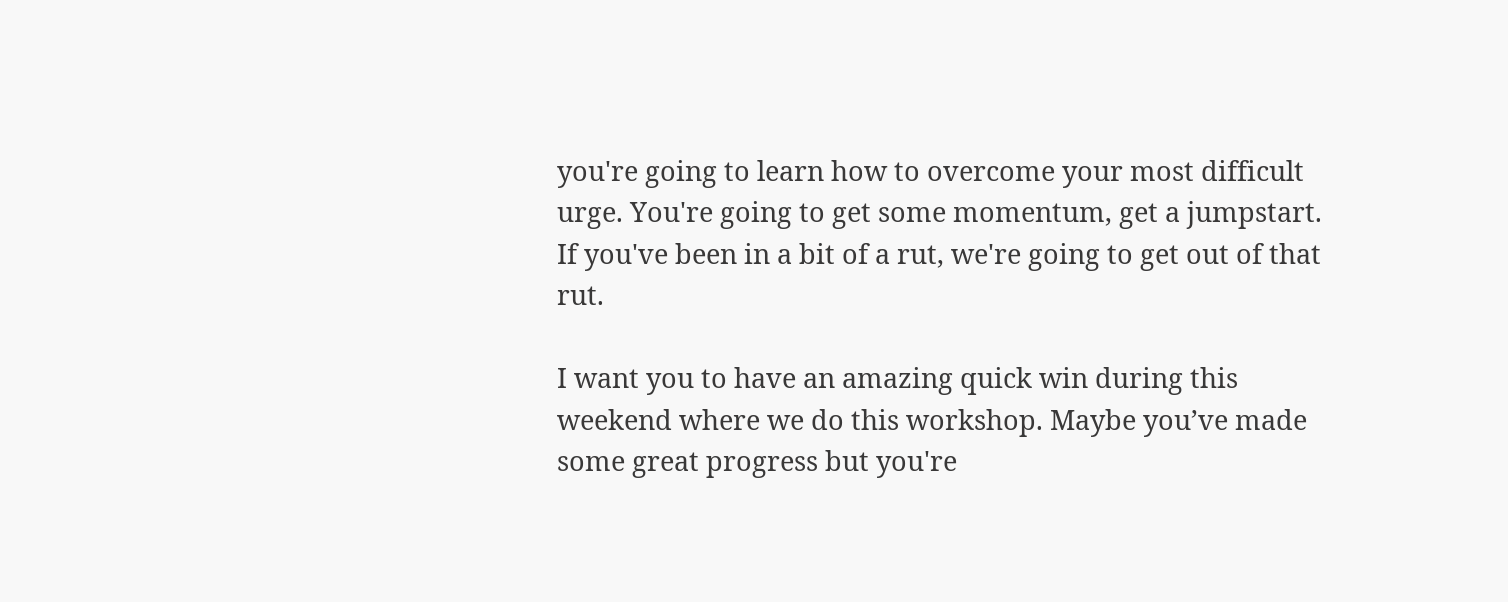you're going to learn how to overcome your most difficult urge. You're going to get some momentum, get a jumpstart. If you've been in a bit of a rut, we're going to get out of that rut.

I want you to have an amazing quick win during this weekend where we do this workshop. Maybe you’ve made some great progress but you're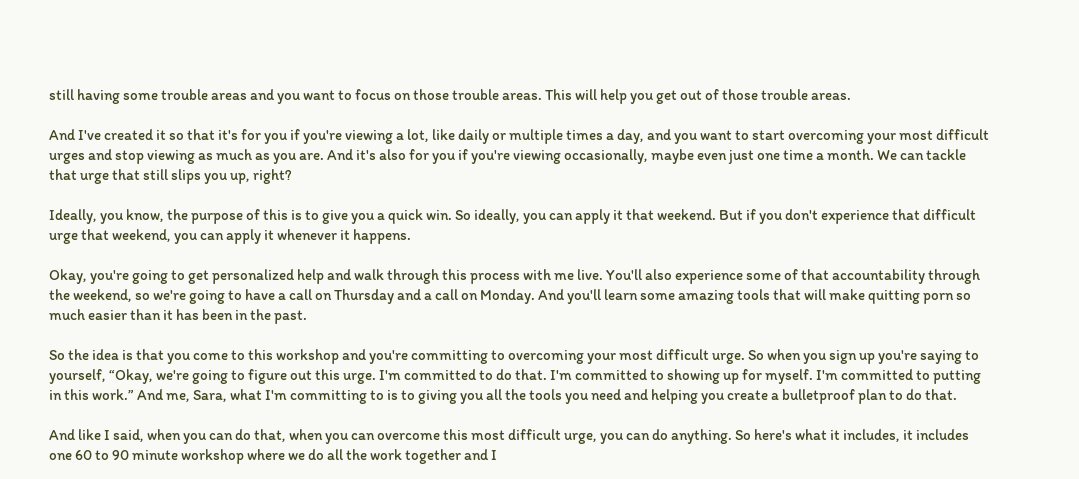still having some trouble areas and you want to focus on those trouble areas. This will help you get out of those trouble areas.

And I've created it so that it's for you if you're viewing a lot, like daily or multiple times a day, and you want to start overcoming your most difficult urges and stop viewing as much as you are. And it's also for you if you're viewing occasionally, maybe even just one time a month. We can tackle that urge that still slips you up, right?

Ideally, you know, the purpose of this is to give you a quick win. So ideally, you can apply it that weekend. But if you don't experience that difficult urge that weekend, you can apply it whenever it happens.

Okay, you're going to get personalized help and walk through this process with me live. You'll also experience some of that accountability through the weekend, so we're going to have a call on Thursday and a call on Monday. And you'll learn some amazing tools that will make quitting porn so much easier than it has been in the past.

So the idea is that you come to this workshop and you're committing to overcoming your most difficult urge. So when you sign up you're saying to yourself, “Okay, we're going to figure out this urge. I'm committed to do that. I'm committed to showing up for myself. I'm committed to putting in this work.” And me, Sara, what I'm committing to is to giving you all the tools you need and helping you create a bulletproof plan to do that.

And like I said, when you can do that, when you can overcome this most difficult urge, you can do anything. So here's what it includes, it includes one 60 to 90 minute workshop where we do all the work together and I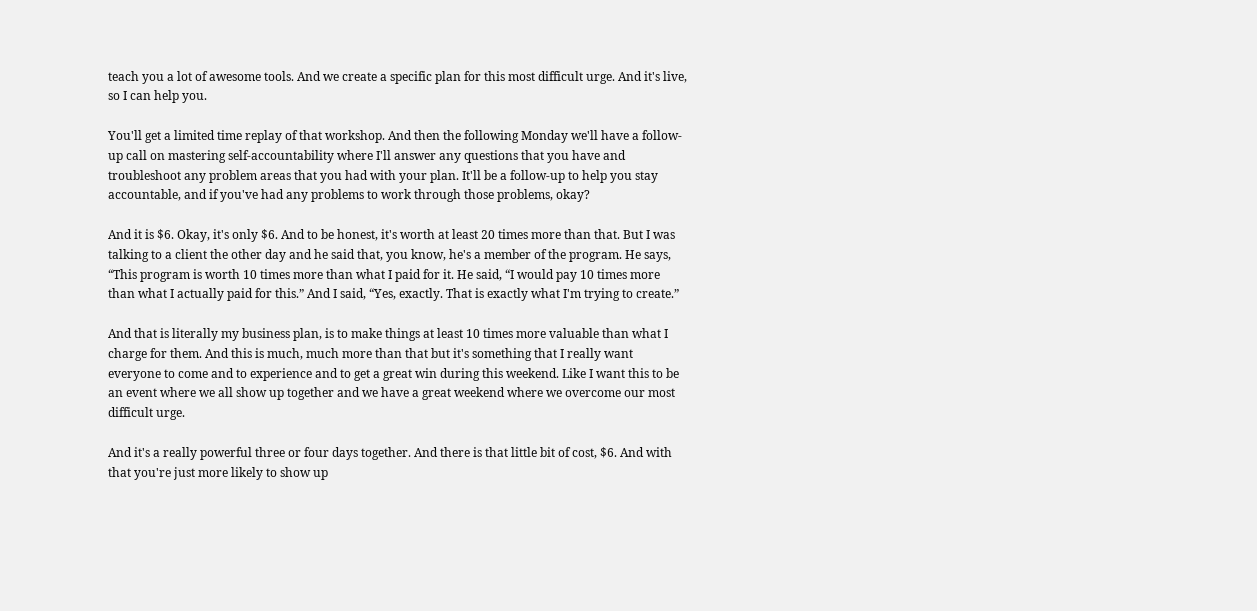teach you a lot of awesome tools. And we create a specific plan for this most difficult urge. And it's live, so I can help you.

You'll get a limited time replay of that workshop. And then the following Monday we'll have a follow-up call on mastering self-accountability where I'll answer any questions that you have and troubleshoot any problem areas that you had with your plan. It'll be a follow-up to help you stay accountable, and if you've had any problems to work through those problems, okay?

And it is $6. Okay, it's only $6. And to be honest, it's worth at least 20 times more than that. But I was talking to a client the other day and he said that, you know, he's a member of the program. He says, “This program is worth 10 times more than what I paid for it. He said, “I would pay 10 times more than what I actually paid for this.” And I said, “Yes, exactly. That is exactly what I'm trying to create.”

And that is literally my business plan, is to make things at least 10 times more valuable than what I charge for them. And this is much, much more than that but it's something that I really want everyone to come and to experience and to get a great win during this weekend. Like I want this to be an event where we all show up together and we have a great weekend where we overcome our most difficult urge.

And it's a really powerful three or four days together. And there is that little bit of cost, $6. And with that you're just more likely to show up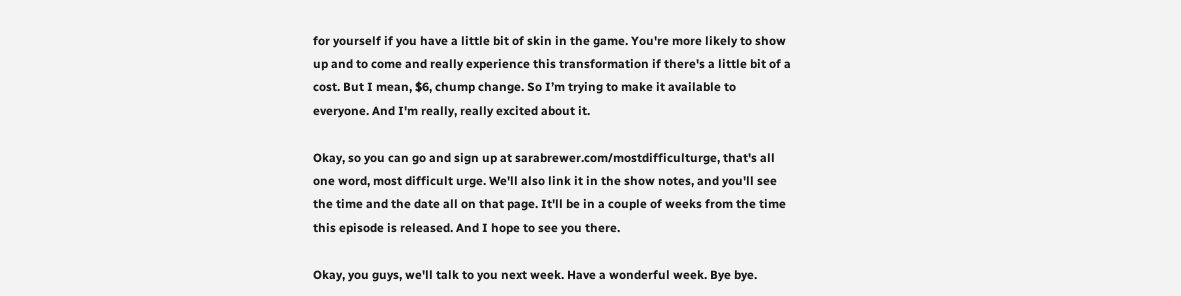for yourself if you have a little bit of skin in the game. You're more likely to show up and to come and really experience this transformation if there's a little bit of a cost. But I mean, $6, chump change. So I’m trying to make it available to everyone. And I'm really, really excited about it.

Okay, so you can go and sign up at sarabrewer.com/mostdifficulturge, that's all one word, most difficult urge. We'll also link it in the show notes, and you'll see the time and the date all on that page. It'll be in a couple of weeks from the time this episode is released. And I hope to see you there.

Okay, you guys, we'll talk to you next week. Have a wonderful week. Bye bye.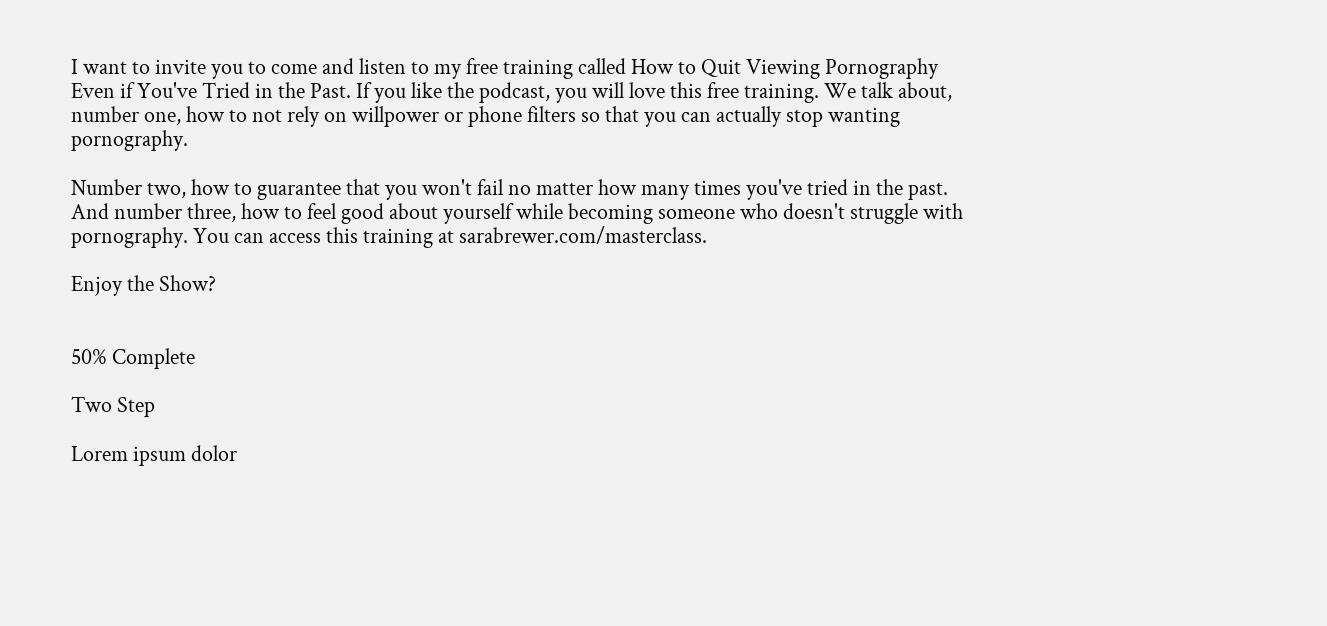I want to invite you to come and listen to my free training called How to Quit Viewing Pornography Even if You've Tried in the Past. If you like the podcast, you will love this free training. We talk about, number one, how to not rely on willpower or phone filters so that you can actually stop wanting pornography.

Number two, how to guarantee that you won't fail no matter how many times you've tried in the past. And number three, how to feel good about yourself while becoming someone who doesn't struggle with pornography. You can access this training at sarabrewer.com/masterclass.

Enjoy the Show?


50% Complete

Two Step

Lorem ipsum dolor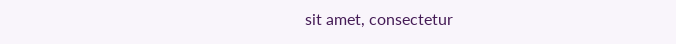sit amet, consectetur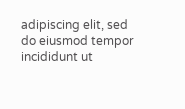adipiscing elit, sed do eiusmod tempor incididunt ut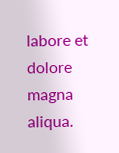labore et dolore magna aliqua.